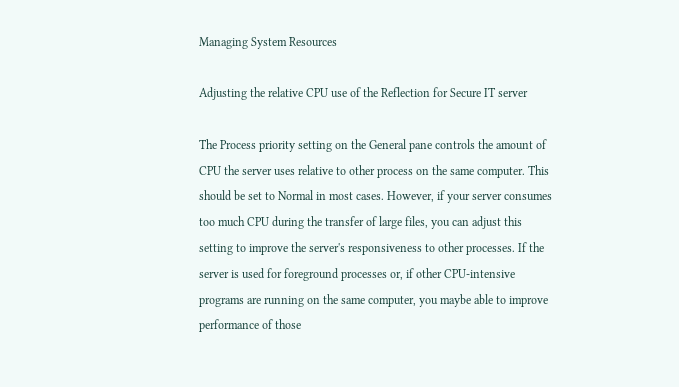Managing System Resources

Adjusting the relative CPU use of the Reflection for Secure IT server

The Process priority setting on the General pane controls the amount of CPU the server uses relative to other process on the same computer. This should be set to Normal in most cases. However, if your server consumes too much CPU during the transfer of large files, you can adjust this setting to improve the server's responsiveness to other processes. If the server is used for foreground processes or, if other CPU-intensive programs are running on the same computer, you maybe able to improve performance of those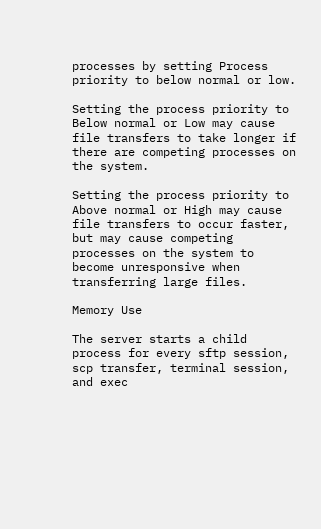processes by setting Process priority to below normal or low.

Setting the process priority to Below normal or Low may cause file transfers to take longer if there are competing processes on the system.

Setting the process priority to Above normal or High may cause file transfers to occur faster, but may cause competing processes on the system to become unresponsive when transferring large files.

Memory Use

The server starts a child process for every sftp session, scp transfer, terminal session, and exec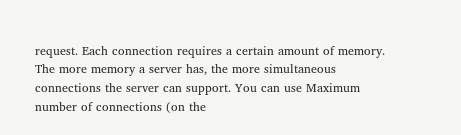request. Each connection requires a certain amount of memory. The more memory a server has, the more simultaneous connections the server can support. You can use Maximum number of connections (on the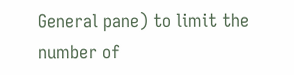General pane) to limit the number of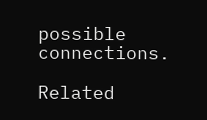possible connections.

Related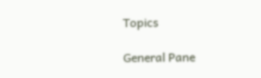Topics

General Pane